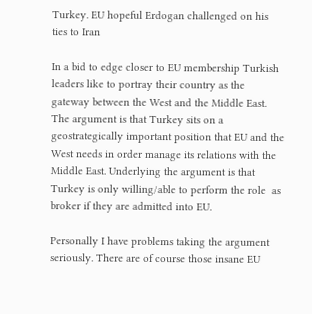Turkey. EU hopeful Erdogan challenged on his ties to Iran

In a bid to edge closer to EU membership Turkish leaders like to portray their country as the gateway between the West and the Middle East. The argument is that Turkey sits on a geostrategically important position that EU and the West needs in order manage its relations with the Middle East. Underlying the argument is that Turkey is only willing/able to perform the role  as broker if they are admitted into EU.

Personally I have problems taking the argument seriously. There are of course those insane EU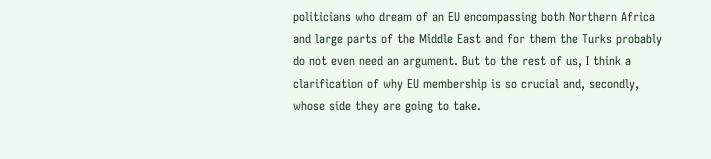politicians who dream of an EU encompassing both Northern Africa and large parts of the Middle East and for them the Turks probably do not even need an argument. But to the rest of us, I think a clarification of why EU membership is so crucial and, secondly, whose side they are going to take.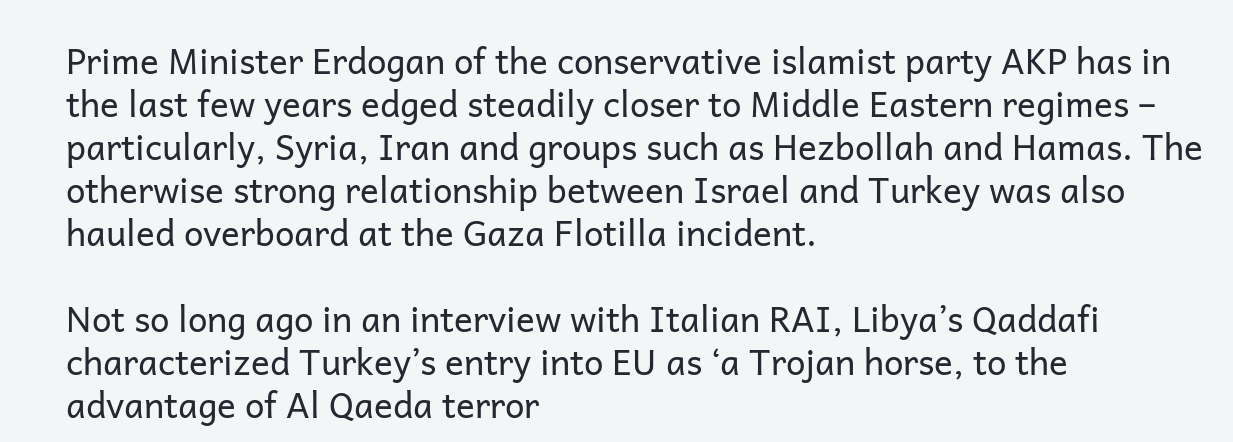Prime Minister Erdogan of the conservative islamist party AKP has in the last few years edged steadily closer to Middle Eastern regimes – particularly, Syria, Iran and groups such as Hezbollah and Hamas. The otherwise strong relationship between Israel and Turkey was also hauled overboard at the Gaza Flotilla incident.

Not so long ago in an interview with Italian RAI, Libya’s Qaddafi characterized Turkey’s entry into EU as ‘a Trojan horse, to the advantage of Al Qaeda terror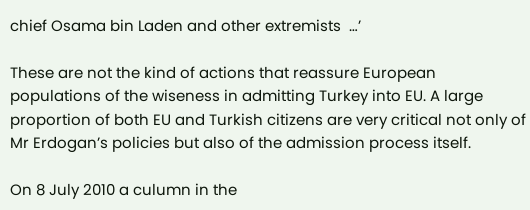chief Osama bin Laden and other extremists  …’

These are not the kind of actions that reassure European populations of the wiseness in admitting Turkey into EU. A large proportion of both EU and Turkish citizens are very critical not only of Mr Erdogan’s policies but also of the admission process itself.

On 8 July 2010 a culumn in the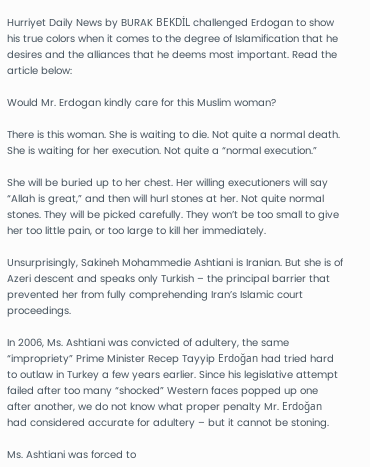Hurriyet Daily News by BURAK BEKDİL challenged Erdogan to show his true colors when it comes to the degree of Islamification that he desires and the alliances that he deems most important. Read the article below:

Would Mr. Erdogan kindly care for this Muslim woman?

There is this woman. She is waiting to die. Not quite a normal death. She is waiting for her execution. Not quite a “normal execution.”

She will be buried up to her chest. Her willing executioners will say “Allah is great,” and then will hurl stones at her. Not quite normal stones. They will be picked carefully. They won’t be too small to give her too little pain, or too large to kill her immediately.

Unsurprisingly, Sakineh Mohammedie Ashtiani is Iranian. But she is of Azeri descent and speaks only Turkish – the principal barrier that prevented her from fully comprehending Iran’s Islamic court proceedings.

In 2006, Ms. Ashtiani was convicted of adultery, the same “impropriety” Prime Minister Recep Tayyip Erdoğan had tried hard to outlaw in Turkey a few years earlier. Since his legislative attempt failed after too many “shocked” Western faces popped up one after another, we do not know what proper penalty Mr. Erdoğan had considered accurate for adultery – but it cannot be stoning.

Ms. Ashtiani was forced to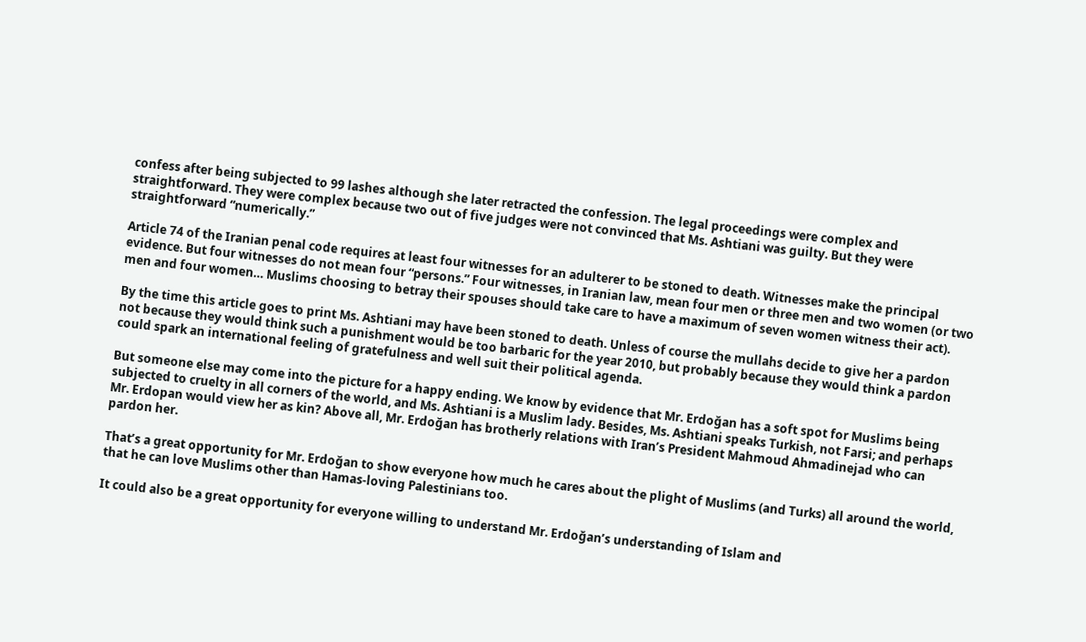confess after being subjected to 99 lashes although she later retracted the confession. The legal proceedings were complex and straightforward. They were complex because two out of five judges were not convinced that Ms. Ashtiani was guilty. But they were straightforward “numerically.”

Article 74 of the Iranian penal code requires at least four witnesses for an adulterer to be stoned to death. Witnesses make the principal evidence. But four witnesses do not mean four “persons.” Four witnesses, in Iranian law, mean four men or three men and two women (or two men and four women… Muslims choosing to betray their spouses should take care to have a maximum of seven women witness their act).

By the time this article goes to print Ms. Ashtiani may have been stoned to death. Unless of course the mullahs decide to give her a pardon not because they would think such a punishment would be too barbaric for the year 2010, but probably because they would think a pardon could spark an international feeling of gratefulness and well suit their political agenda.

But someone else may come into the picture for a happy ending. We know by evidence that Mr. Erdoğan has a soft spot for Muslims being subjected to cruelty in all corners of the world, and Ms. Ashtiani is a Muslim lady. Besides, Ms. Ashtiani speaks Turkish, not Farsi; and perhaps Mr. Erdopan would view her as kin? Above all, Mr. Erdoğan has brotherly relations with Iran’s President Mahmoud Ahmadinejad who can pardon her.

That’s a great opportunity for Mr. Erdoğan to show everyone how much he cares about the plight of Muslims (and Turks) all around the world, that he can love Muslims other than Hamas-loving Palestinians too.

It could also be a great opportunity for everyone willing to understand Mr. Erdoğan’s understanding of Islam and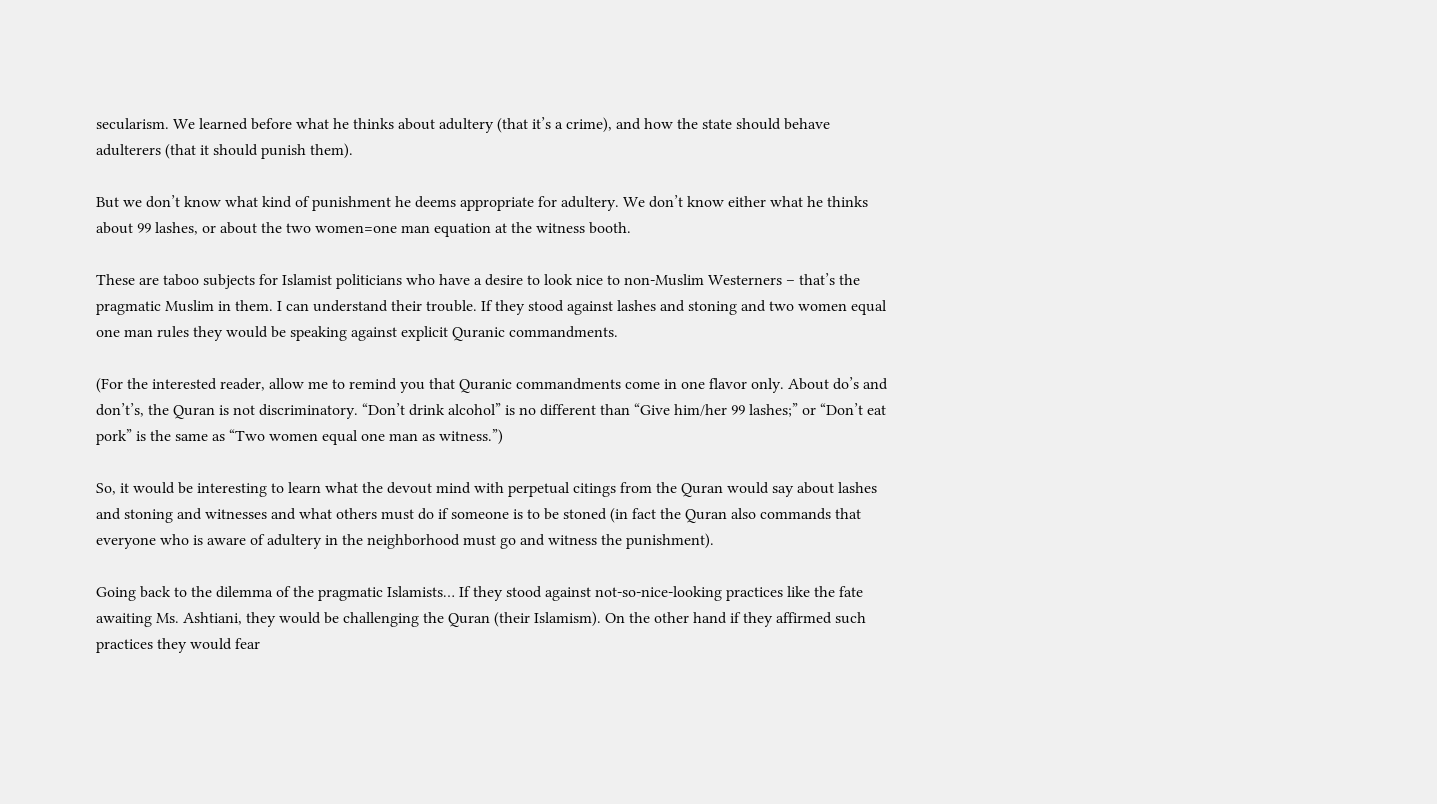secularism. We learned before what he thinks about adultery (that it’s a crime), and how the state should behave adulterers (that it should punish them).

But we don’t know what kind of punishment he deems appropriate for adultery. We don’t know either what he thinks about 99 lashes, or about the two women=one man equation at the witness booth.

These are taboo subjects for Islamist politicians who have a desire to look nice to non-Muslim Westerners – that’s the pragmatic Muslim in them. I can understand their trouble. If they stood against lashes and stoning and two women equal one man rules they would be speaking against explicit Quranic commandments.

(For the interested reader, allow me to remind you that Quranic commandments come in one flavor only. About do’s and don’t’s, the Quran is not discriminatory. “Don’t drink alcohol” is no different than “Give him/her 99 lashes;” or “Don’t eat pork” is the same as “Two women equal one man as witness.”)

So, it would be interesting to learn what the devout mind with perpetual citings from the Quran would say about lashes and stoning and witnesses and what others must do if someone is to be stoned (in fact the Quran also commands that everyone who is aware of adultery in the neighborhood must go and witness the punishment).

Going back to the dilemma of the pragmatic Islamists… If they stood against not-so-nice-looking practices like the fate awaiting Ms. Ashtiani, they would be challenging the Quran (their Islamism). On the other hand if they affirmed such practices they would fear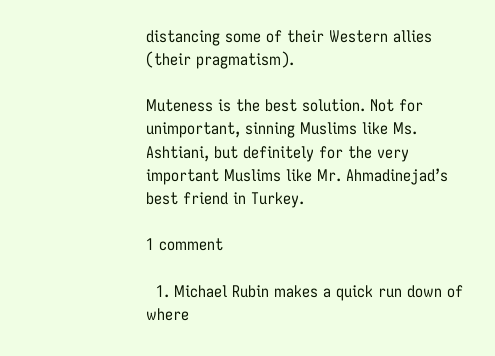distancing some of their Western allies (their pragmatism).

Muteness is the best solution. Not for unimportant, sinning Muslims like Ms. Ashtiani, but definitely for the very important Muslims like Mr. Ahmadinejad’s best friend in Turkey.

1 comment

  1. Michael Rubin makes a quick run down of where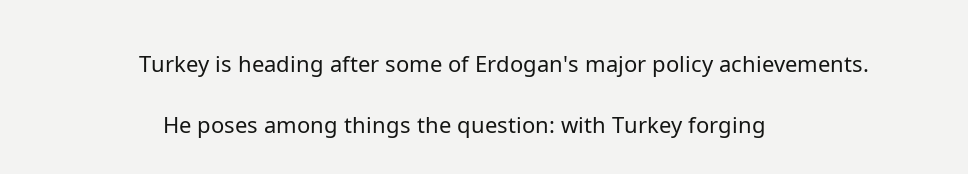Turkey is heading after some of Erdogan's major policy achievements.

    He poses among things the question: with Turkey forging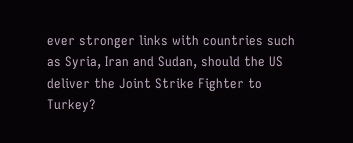ever stronger links with countries such as Syria, Iran and Sudan, should the US deliver the Joint Strike Fighter to Turkey?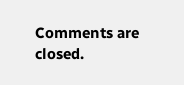Comments are closed.